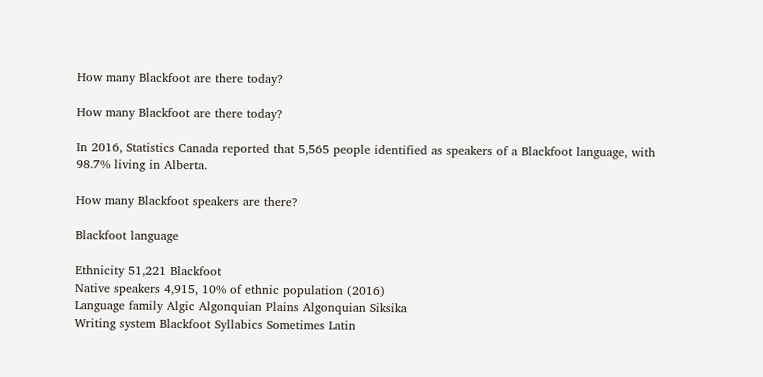How many Blackfoot are there today?

How many Blackfoot are there today?

In 2016, Statistics Canada reported that 5,565 people identified as speakers of a Blackfoot language, with 98.7% living in Alberta.

How many Blackfoot speakers are there?

Blackfoot language

Ethnicity 51,221 Blackfoot
Native speakers 4,915, 10% of ethnic population (2016)
Language family Algic Algonquian Plains Algonquian Siksika
Writing system Blackfoot Syllabics Sometimes Latin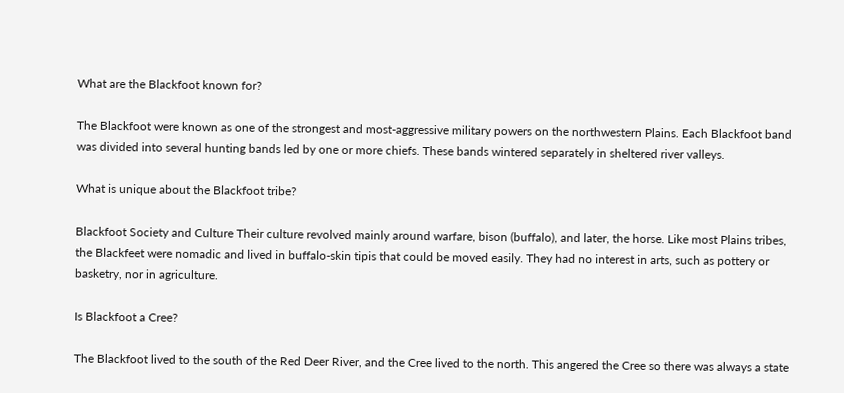What are the Blackfoot known for?

The Blackfoot were known as one of the strongest and most-aggressive military powers on the northwestern Plains. Each Blackfoot band was divided into several hunting bands led by one or more chiefs. These bands wintered separately in sheltered river valleys.

What is unique about the Blackfoot tribe?

Blackfoot Society and Culture Their culture revolved mainly around warfare, bison (buffalo), and later, the horse. Like most Plains tribes, the Blackfeet were nomadic and lived in buffalo-skin tipis that could be moved easily. They had no interest in arts, such as pottery or basketry, nor in agriculture.

Is Blackfoot a Cree?

The Blackfoot lived to the south of the Red Deer River, and the Cree lived to the north. This angered the Cree so there was always a state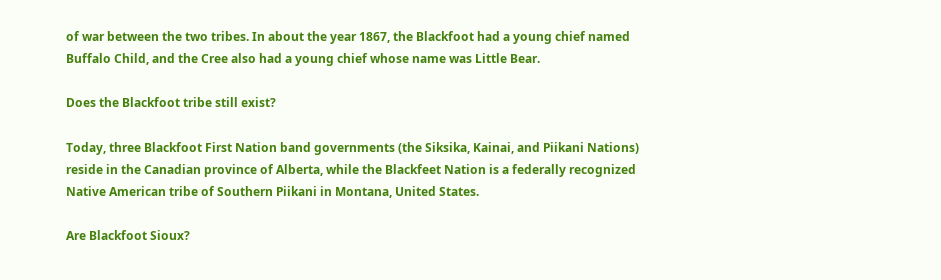of war between the two tribes. In about the year 1867, the Blackfoot had a young chief named Buffalo Child, and the Cree also had a young chief whose name was Little Bear.

Does the Blackfoot tribe still exist?

Today, three Blackfoot First Nation band governments (the Siksika, Kainai, and Piikani Nations) reside in the Canadian province of Alberta, while the Blackfeet Nation is a federally recognized Native American tribe of Southern Piikani in Montana, United States.

Are Blackfoot Sioux?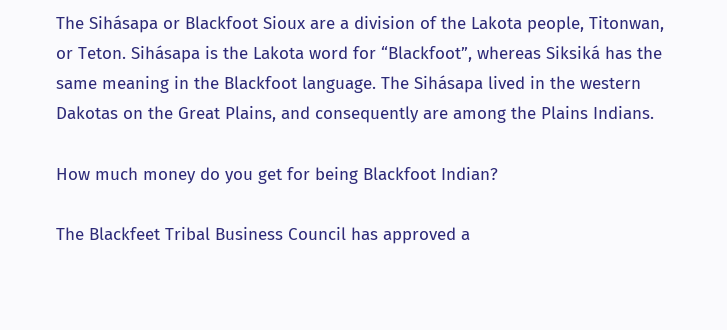The Sihásapa or Blackfoot Sioux are a division of the Lakota people, Titonwan, or Teton. Sihásapa is the Lakota word for “Blackfoot”, whereas Siksiká has the same meaning in the Blackfoot language. The Sihásapa lived in the western Dakotas on the Great Plains, and consequently are among the Plains Indians.

How much money do you get for being Blackfoot Indian?

The Blackfeet Tribal Business Council has approved a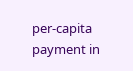per-capita payment in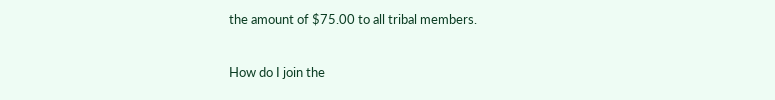the amount of $75.00 to all tribal members.

How do I join the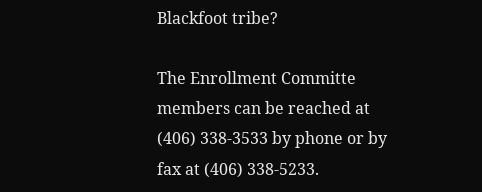Blackfoot tribe?

The Enrollment Committe members can be reached at (406) 338-3533 by phone or by fax at (406) 338-5233.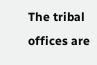The tribal offices are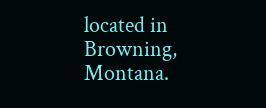located in Browning, Montana.